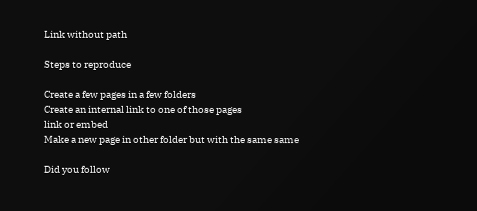Link without path

Steps to reproduce

Create a few pages in a few folders
Create an internal link to one of those pages
link or embed
Make a new page in other folder but with the same same

Did you follow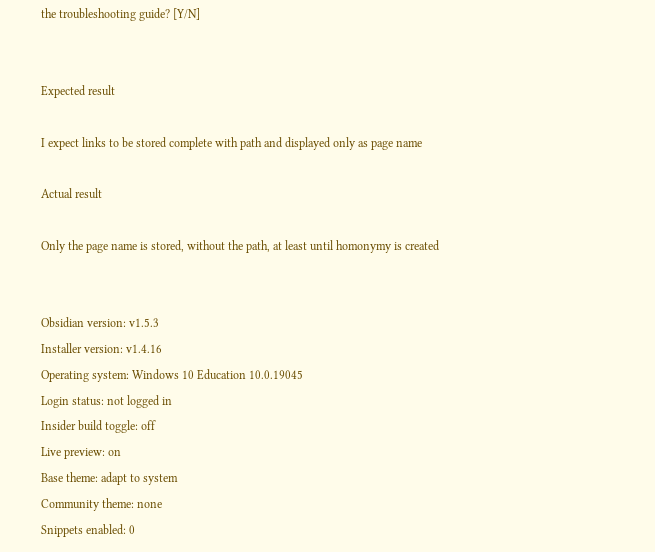the troubleshooting guide? [Y/N]


Expected result

I expect links to be stored complete with path and displayed only as page name

Actual result

Only the page name is stored, without the path, at least until homonymy is created


Obsidian version: v1.5.3
Installer version: v1.4.16
Operating system: Windows 10 Education 10.0.19045
Login status: not logged in
Insider build toggle: off
Live preview: on
Base theme: adapt to system
Community theme: none
Snippets enabled: 0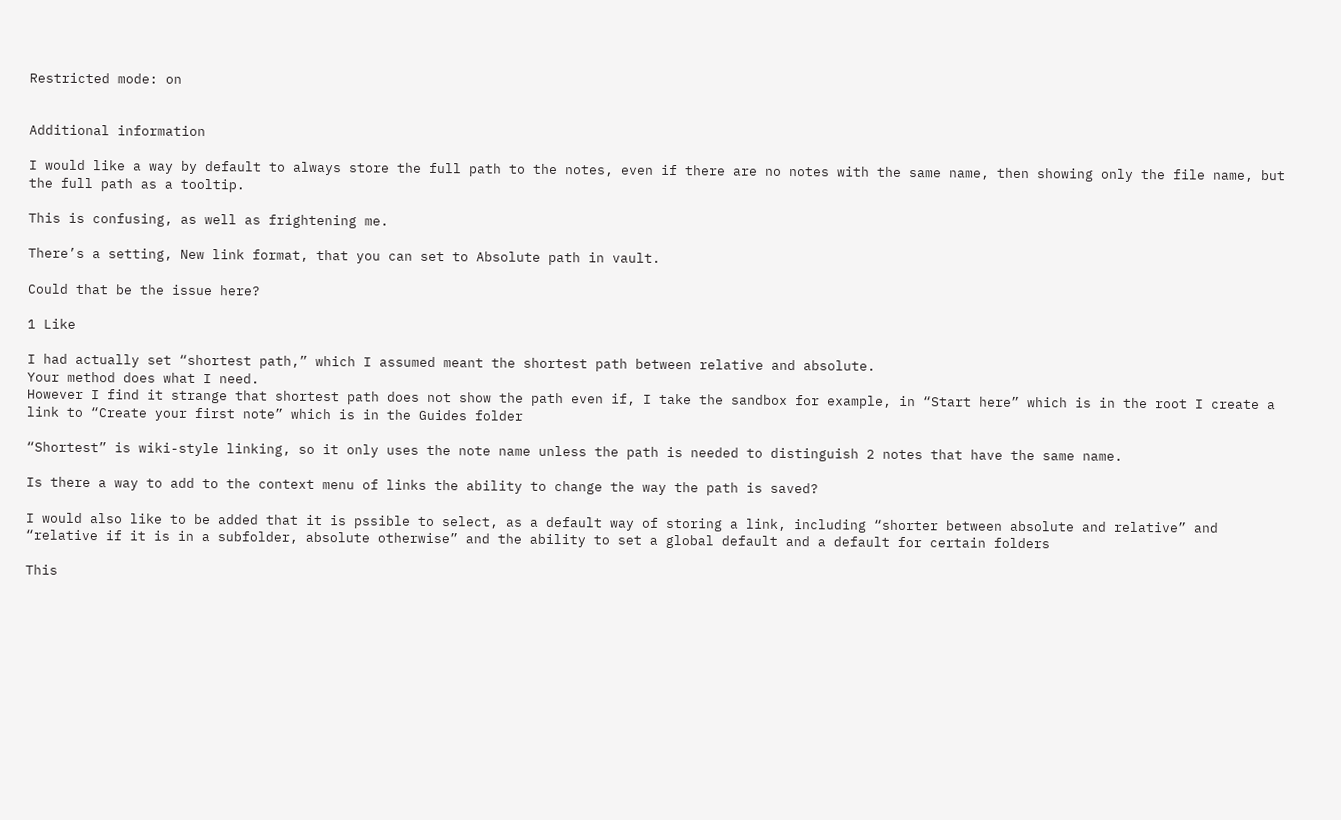Restricted mode: on


Additional information

I would like a way by default to always store the full path to the notes, even if there are no notes with the same name, then showing only the file name, but the full path as a tooltip.

This is confusing, as well as frightening me.

There’s a setting, New link format, that you can set to Absolute path in vault.

Could that be the issue here?

1 Like

I had actually set “shortest path,” which I assumed meant the shortest path between relative and absolute.
Your method does what I need.
However I find it strange that shortest path does not show the path even if, I take the sandbox for example, in “Start here” which is in the root I create a link to “Create your first note” which is in the Guides folder

“Shortest” is wiki-style linking, so it only uses the note name unless the path is needed to distinguish 2 notes that have the same name.

Is there a way to add to the context menu of links the ability to change the way the path is saved?

I would also like to be added that it is pssible to select, as a default way of storing a link, including “shorter between absolute and relative” and “relative if it is in a subfolder, absolute otherwise” and the ability to set a global default and a default for certain folders

This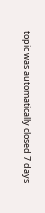topic was automatically closed 7 days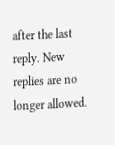after the last reply. New replies are no longer allowed.